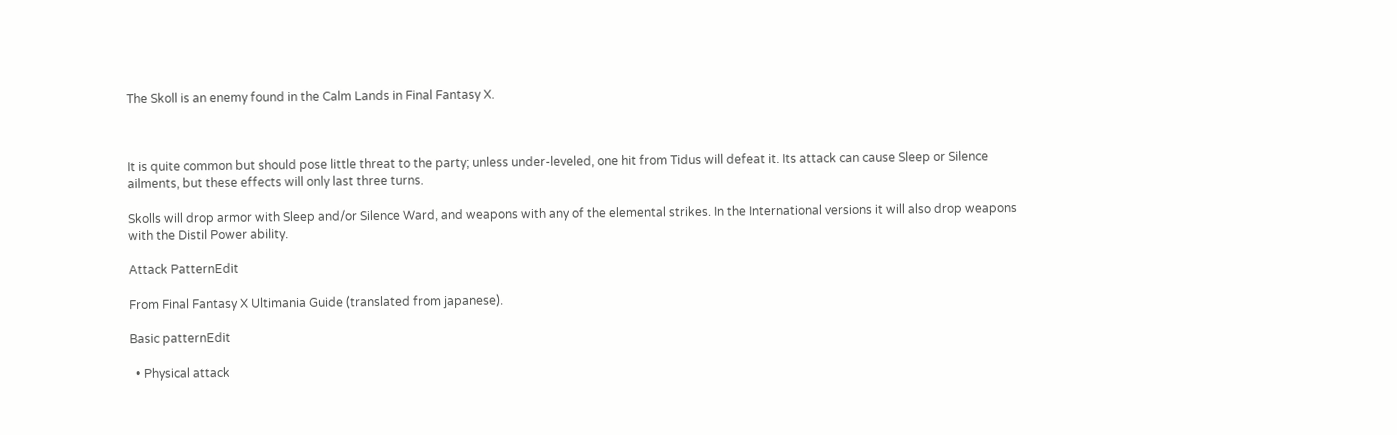The Skoll is an enemy found in the Calm Lands in Final Fantasy X.



It is quite common but should pose little threat to the party; unless under-leveled, one hit from Tidus will defeat it. Its attack can cause Sleep or Silence ailments, but these effects will only last three turns.

Skolls will drop armor with Sleep and/or Silence Ward, and weapons with any of the elemental strikes. In the International versions it will also drop weapons with the Distil Power ability.

Attack PatternEdit

From Final Fantasy X Ultimania Guide (translated from japanese).

Basic patternEdit

  • Physical attack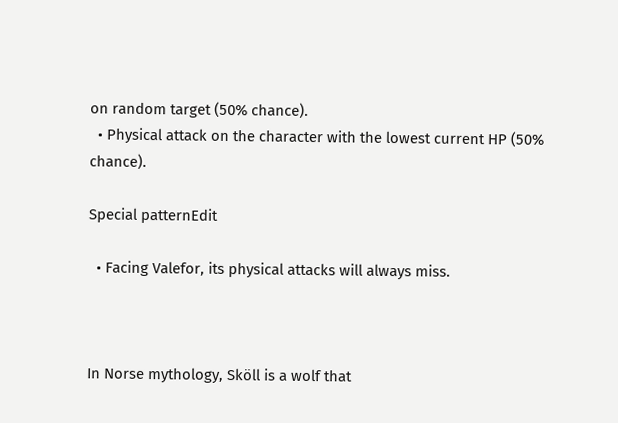on random target (50% chance).
  • Physical attack on the character with the lowest current HP (50% chance).

Special patternEdit

  • Facing Valefor, its physical attacks will always miss.



In Norse mythology, Sköll is a wolf that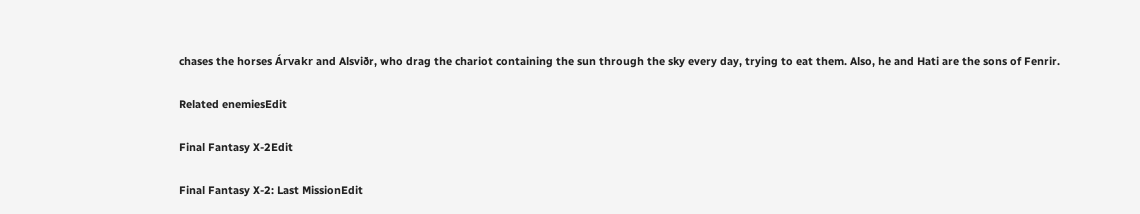chases the horses Árvakr and Alsviðr, who drag the chariot containing the sun through the sky every day, trying to eat them. Also, he and Hati are the sons of Fenrir.

Related enemiesEdit

Final Fantasy X-2Edit

Final Fantasy X-2: Last MissionEdit